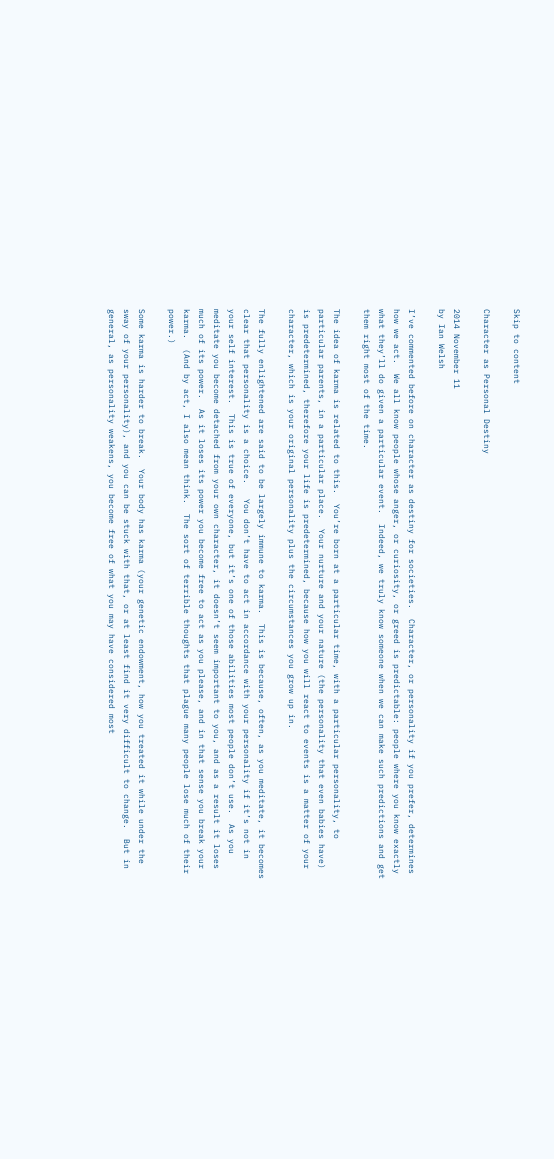Skip to content

Character as Personal Destiny

2014 November 11
by Ian Welsh

I’ve commented before on character as destiny for societies.  Character, or personality if you prefer, determines how we act.  We all know people whose anger, or curiosity, or greed is predictable: people where you know exactly what they’ll do given a particular event.  Indeed, we truly know someone when we can make such predictions and get them right most of the time.

The idea of karma is related to this.  You’re born at a particular time, with a particular personality, to particular parents, in a particular place.  Your nurture and your nature (the personality that even babies have) is predetermined, therefore your life is predetermined, because how you will react to events is a matter of your character, which is your original personality plus the circumstances you grow up in.

The fully enlightened are said to be largely immune to karma.  This is because, often, as you meditate, it becomes clear that personality is a choice.   You don’t have to act in accordance with your personality if it’s not in your self interest.  This is true of everyone, but it’s one of those abilities most people don’t use.  As you meditate you become detached from your own character, it doesn’t seem important to you, and as a result it loses much of its power.  As it loses its power you become free to act as you please, and in that sense you break your karma.  (And by act, I also mean think.  The sort of terrible thoughts that plague many people lose much of their power.)

Some karma is harder to break.  Your body has karma (your genetic endowment, how you treated it while under the sway of your personality), and you can be stuck with that, or at least find it very difficult to change.  But in general, as personality weakens, you become free of what you may have considered most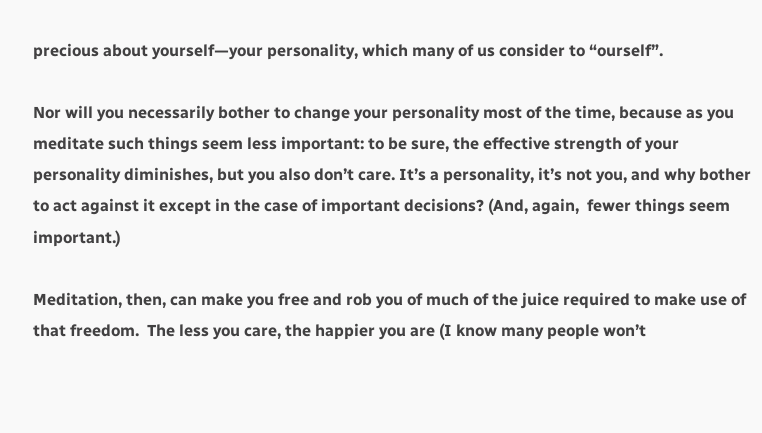precious about yourself—your personality, which many of us consider to “ourself”.

Nor will you necessarily bother to change your personality most of the time, because as you meditate such things seem less important: to be sure, the effective strength of your personality diminishes, but you also don’t care. It’s a personality, it’s not you, and why bother to act against it except in the case of important decisions? (And, again,  fewer things seem important.)

Meditation, then, can make you free and rob you of much of the juice required to make use of that freedom.  The less you care, the happier you are (I know many people won’t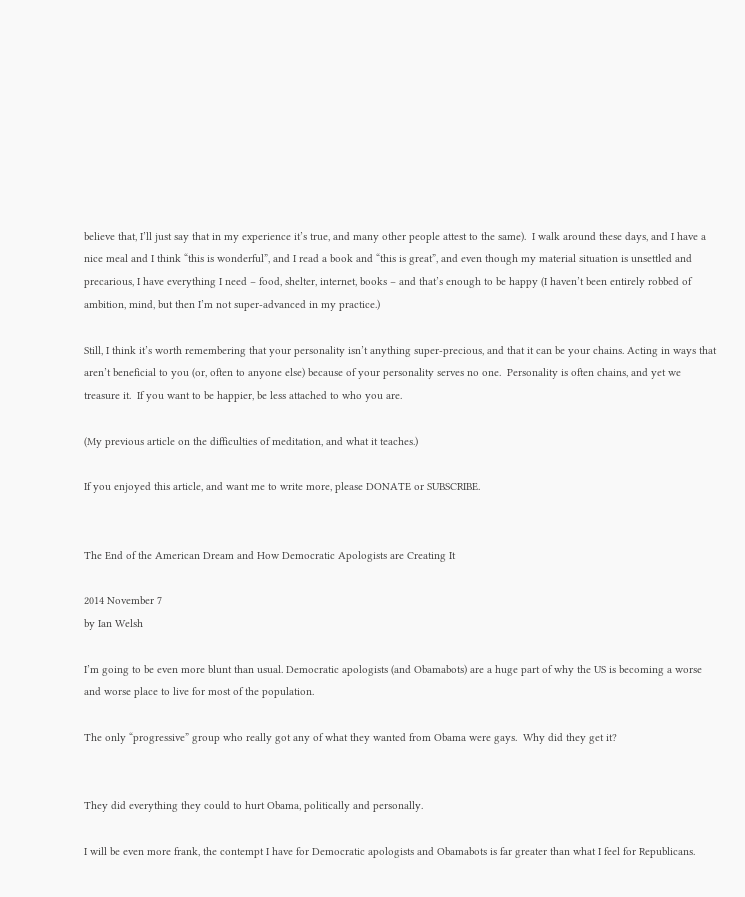believe that, I’ll just say that in my experience it’s true, and many other people attest to the same).  I walk around these days, and I have a nice meal and I think “this is wonderful”, and I read a book and “this is great”, and even though my material situation is unsettled and precarious, I have everything I need – food, shelter, internet, books – and that’s enough to be happy (I haven’t been entirely robbed of ambition, mind, but then I’m not super-advanced in my practice.)

Still, I think it’s worth remembering that your personality isn’t anything super-precious, and that it can be your chains. Acting in ways that aren’t beneficial to you (or, often to anyone else) because of your personality serves no one.  Personality is often chains, and yet we treasure it.  If you want to be happier, be less attached to who you are.

(My previous article on the difficulties of meditation, and what it teaches.)

If you enjoyed this article, and want me to write more, please DONATE or SUBSCRIBE.


The End of the American Dream and How Democratic Apologists are Creating It

2014 November 7
by Ian Welsh

I’m going to be even more blunt than usual. Democratic apologists (and Obamabots) are a huge part of why the US is becoming a worse and worse place to live for most of the population.

The only “progressive” group who really got any of what they wanted from Obama were gays.  Why did they get it?


They did everything they could to hurt Obama, politically and personally.

I will be even more frank, the contempt I have for Democratic apologists and Obamabots is far greater than what I feel for Republicans.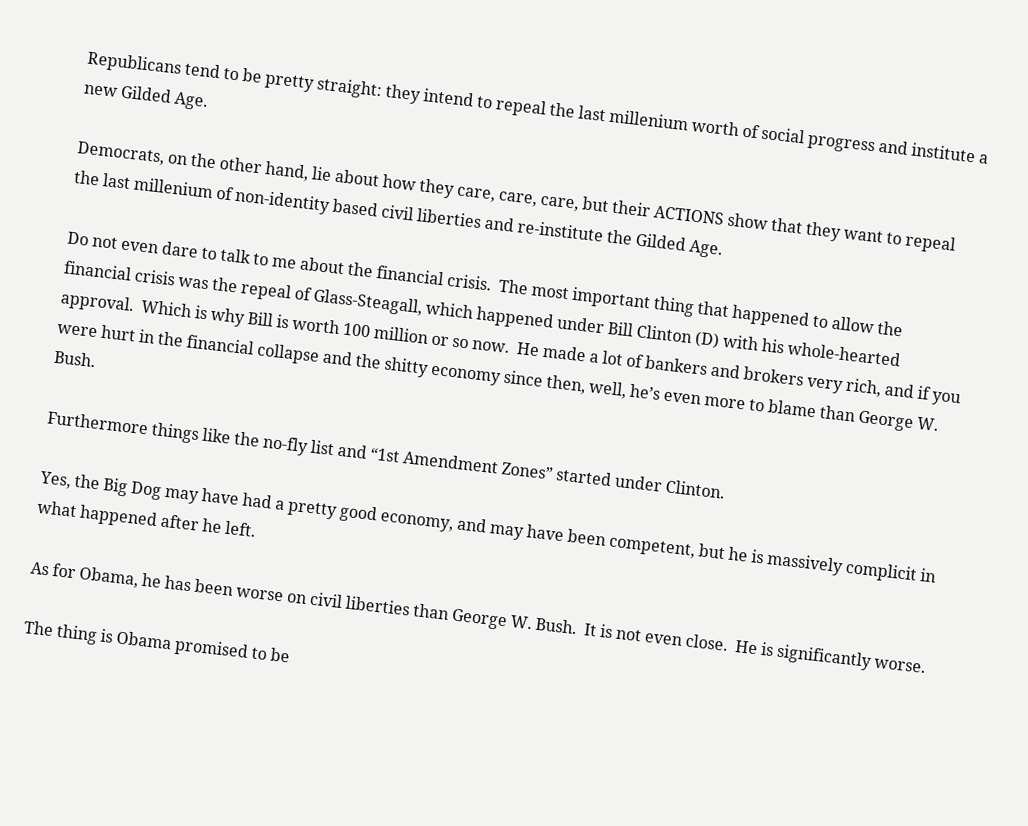Republicans tend to be pretty straight: they intend to repeal the last millenium worth of social progress and institute a new Gilded Age.

Democrats, on the other hand, lie about how they care, care, care, but their ACTIONS show that they want to repeal the last millenium of non-identity based civil liberties and re-institute the Gilded Age.

Do not even dare to talk to me about the financial crisis.  The most important thing that happened to allow the financial crisis was the repeal of Glass-Steagall, which happened under Bill Clinton (D) with his whole-hearted approval.  Which is why Bill is worth 100 million or so now.  He made a lot of bankers and brokers very rich, and if you were hurt in the financial collapse and the shitty economy since then, well, he’s even more to blame than George W. Bush.

Furthermore things like the no-fly list and “1st Amendment Zones” started under Clinton.

Yes, the Big Dog may have had a pretty good economy, and may have been competent, but he is massively complicit in what happened after he left.

As for Obama, he has been worse on civil liberties than George W. Bush.  It is not even close.  He is significantly worse.

The thing is Obama promised to be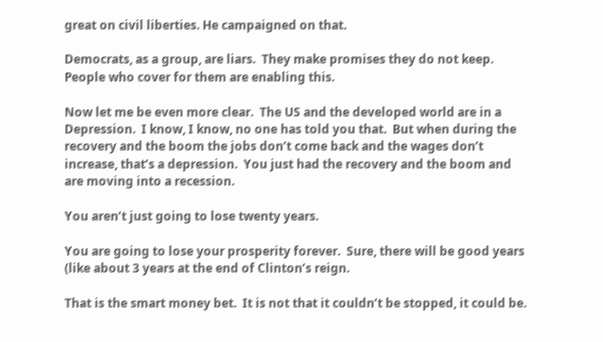great on civil liberties. He campaigned on that.

Democrats, as a group, are liars.  They make promises they do not keep.  People who cover for them are enabling this.

Now let me be even more clear.  The US and the developed world are in a Depression.  I know, I know, no one has told you that.  But when during the recovery and the boom the jobs don’t come back and the wages don’t increase, that’s a depression.  You just had the recovery and the boom and are moving into a recession.

You aren’t just going to lose twenty years.

You are going to lose your prosperity forever.  Sure, there will be good years (like about 3 years at the end of Clinton’s reign.

That is the smart money bet.  It is not that it couldn’t be stopped, it could be.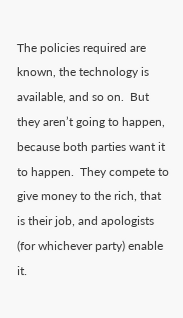The policies required are known, the technology is available, and so on.  But they aren’t going to happen, because both parties want it to happen.  They compete to give money to the rich, that is their job, and apologists (for whichever party) enable it.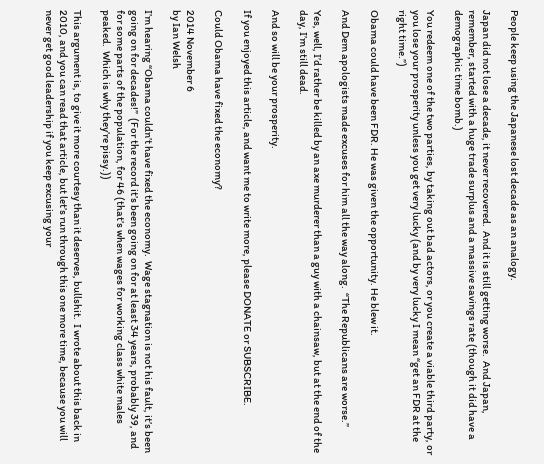People keep using the Japanese lost decade as an analogy.

Japan did not lose a decade, it never recovered.  And it is still getting worse.  And Japan, remember, started with a huge trade surplus and a massive savings rate (though it did have a demographic time bomb.)

You redeem one of the two parties, by taking out bad actors, or you create a viable third party, or you lose your prosperity unless you get very lucky (and by very lucky I mean “get an FDR at the right time.”)

Obama could have been FDR. He was given the opportunity. He blew it.

And Dem apologists made excuses for him all the way along.  “The Republicans are worse.”

Yes, well, I’d rather be killed by an axe murderer than a guy with a chainsaw, but at the end of the day, I’m still dead.

And so will be your prosperity.

If you enjoyed this article, and want me to write more, please DONATE or SUBSCRIBE.

Could Obama have fixed the economy?

2014 November 6
by Ian Welsh

I’m hearing “Obama couldn’t have fixed the economy.  Wage stagnation is not his fault, it’s been going on for decades!”  (For the record it’s been going on for at least 34 years, probably 39, and for some parts of the population, for 46 (that’s when wages for working class white males peaked.  Which is why they’re pissy.))

This argument is, to give it more courtesy than it deserves, bullshit.  I wrote about this back in 2010, and you can read that article, but let’s run through this one more time, because you will never get good leadership if you keep excusing your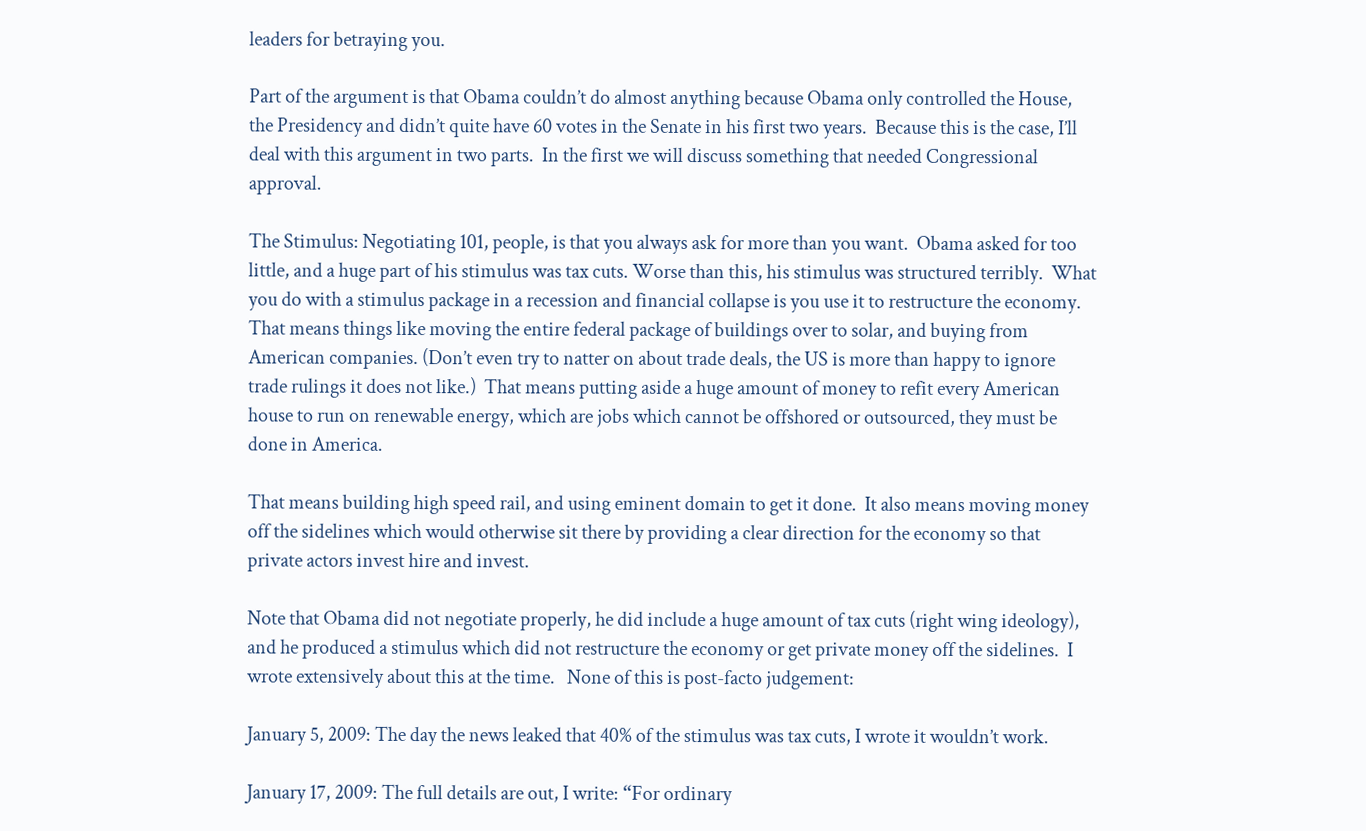leaders for betraying you.

Part of the argument is that Obama couldn’t do almost anything because Obama only controlled the House, the Presidency and didn’t quite have 60 votes in the Senate in his first two years.  Because this is the case, I’ll deal with this argument in two parts.  In the first we will discuss something that needed Congressional approval.

The Stimulus: Negotiating 101, people, is that you always ask for more than you want.  Obama asked for too little, and a huge part of his stimulus was tax cuts. Worse than this, his stimulus was structured terribly.  What you do with a stimulus package in a recession and financial collapse is you use it to restructure the economy.  That means things like moving the entire federal package of buildings over to solar, and buying from American companies. (Don’t even try to natter on about trade deals, the US is more than happy to ignore trade rulings it does not like.)  That means putting aside a huge amount of money to refit every American house to run on renewable energy, which are jobs which cannot be offshored or outsourced, they must be done in America.

That means building high speed rail, and using eminent domain to get it done.  It also means moving money off the sidelines which would otherwise sit there by providing a clear direction for the economy so that private actors invest hire and invest.

Note that Obama did not negotiate properly, he did include a huge amount of tax cuts (right wing ideology), and he produced a stimulus which did not restructure the economy or get private money off the sidelines.  I wrote extensively about this at the time.   None of this is post-facto judgement:

January 5, 2009: The day the news leaked that 40% of the stimulus was tax cuts, I wrote it wouldn’t work.

January 17, 2009: The full details are out, I write: “For ordinary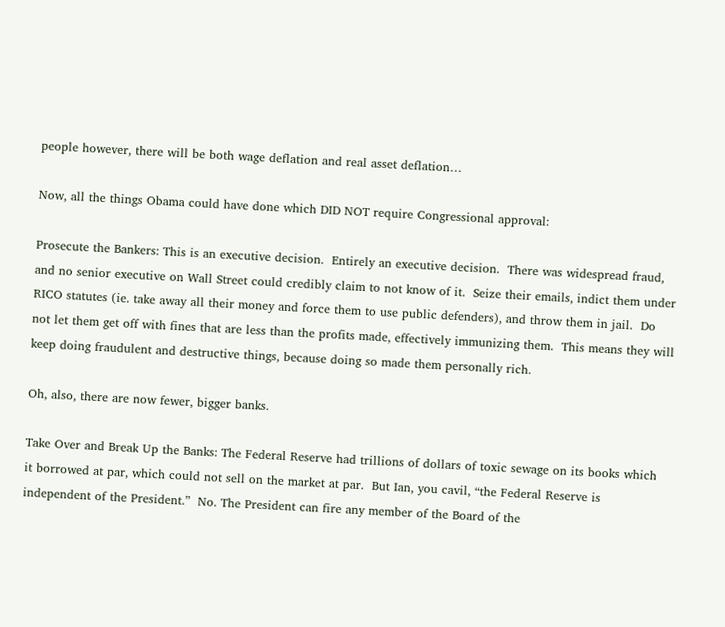people however, there will be both wage deflation and real asset deflation…

Now, all the things Obama could have done which DID NOT require Congressional approval:

Prosecute the Bankers: This is an executive decision.  Entirely an executive decision.  There was widespread fraud, and no senior executive on Wall Street could credibly claim to not know of it.  Seize their emails, indict them under RICO statutes (ie. take away all their money and force them to use public defenders), and throw them in jail.  Do not let them get off with fines that are less than the profits made, effectively immunizing them.  This means they will keep doing fraudulent and destructive things, because doing so made them personally rich.

Oh, also, there are now fewer, bigger banks.

Take Over and Break Up the Banks: The Federal Reserve had trillions of dollars of toxic sewage on its books which it borrowed at par, which could not sell on the market at par.  But Ian, you cavil, “the Federal Reserve is independent of the President.”  No. The President can fire any member of the Board of the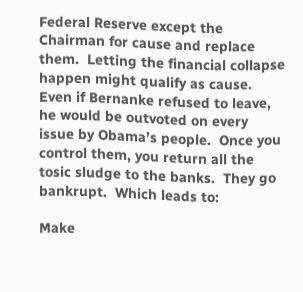Federal Reserve except the Chairman for cause and replace them.  Letting the financial collapse happen might qualify as cause.  Even if Bernanke refused to leave, he would be outvoted on every issue by Obama’s people.  Once you control them, you return all the tosic sludge to the banks.  They go bankrupt.  Which leads to:

Make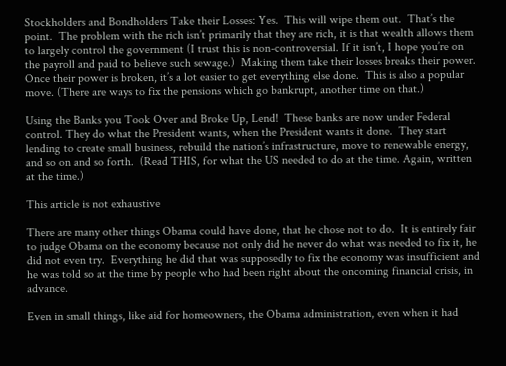Stockholders and Bondholders Take their Losses: Yes.  This will wipe them out.  That’s the point.  The problem with the rich isn’t primarily that they are rich, it is that wealth allows them to largely control the government (I trust this is non-controversial. If it isn’t, I hope you’re on the payroll and paid to believe such sewage.)  Making them take their losses breaks their power. Once their power is broken, it’s a lot easier to get everything else done.  This is also a popular move. (There are ways to fix the pensions which go bankrupt, another time on that.)

Using the Banks you Took Over and Broke Up, Lend!  These banks are now under Federal control. They do what the President wants, when the President wants it done.  They start lending to create small business, rebuild the nation’s infrastructure, move to renewable energy, and so on and so forth.  (Read THIS, for what the US needed to do at the time. Again, written at the time.)

This article is not exhaustive

There are many other things Obama could have done, that he chose not to do.  It is entirely fair to judge Obama on the economy because not only did he never do what was needed to fix it, he did not even try.  Everything he did that was supposedly to fix the economy was insufficient and he was told so at the time by people who had been right about the oncoming financial crisis, in advance.

Even in small things, like aid for homeowners, the Obama administration, even when it had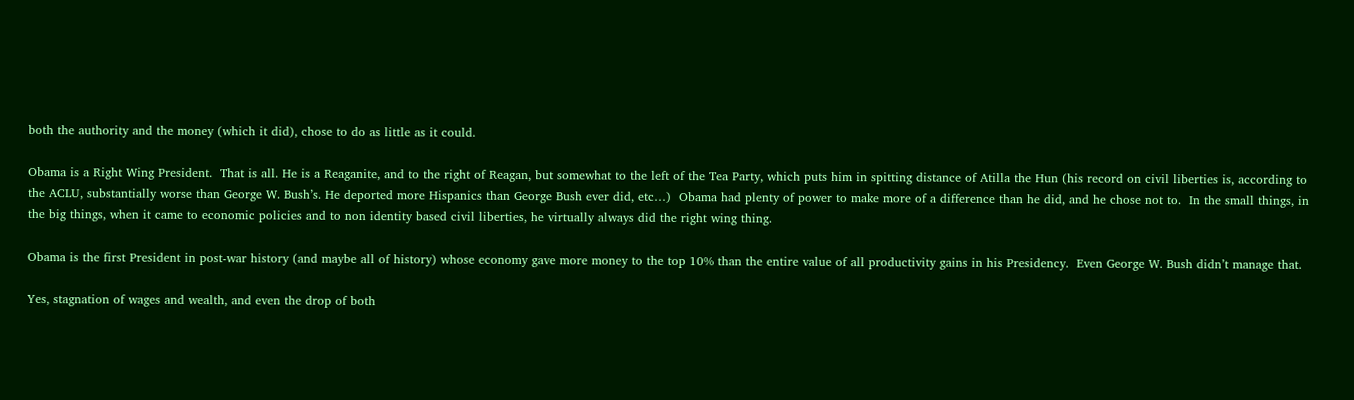both the authority and the money (which it did), chose to do as little as it could.

Obama is a Right Wing President.  That is all. He is a Reaganite, and to the right of Reagan, but somewhat to the left of the Tea Party, which puts him in spitting distance of Atilla the Hun (his record on civil liberties is, according to the ACLU, substantially worse than George W. Bush’s. He deported more Hispanics than George Bush ever did, etc…)  Obama had plenty of power to make more of a difference than he did, and he chose not to.  In the small things, in the big things, when it came to economic policies and to non identity based civil liberties, he virtually always did the right wing thing.

Obama is the first President in post-war history (and maybe all of history) whose economy gave more money to the top 10% than the entire value of all productivity gains in his Presidency.  Even George W. Bush didn’t manage that.

Yes, stagnation of wages and wealth, and even the drop of both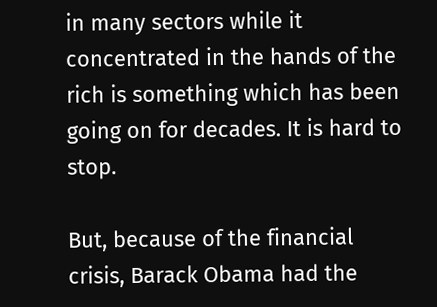in many sectors while it concentrated in the hands of the rich is something which has been going on for decades. It is hard to stop.

But, because of the financial crisis, Barack Obama had the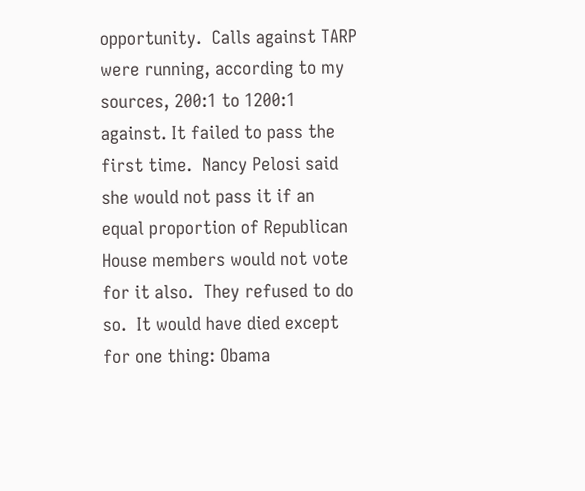opportunity.  Calls against TARP were running, according to my sources, 200:1 to 1200:1 against. It failed to pass the first time.  Nancy Pelosi said she would not pass it if an equal proportion of Republican House members would not vote for it also.  They refused to do so.  It would have died except for one thing: Obama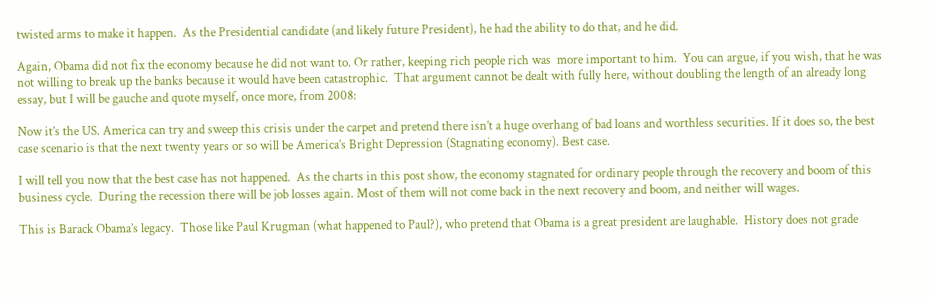twisted arms to make it happen.  As the Presidential candidate (and likely future President), he had the ability to do that, and he did.

Again, Obama did not fix the economy because he did not want to. Or rather, keeping rich people rich was  more important to him.  You can argue, if you wish, that he was not willing to break up the banks because it would have been catastrophic.  That argument cannot be dealt with fully here, without doubling the length of an already long essay, but I will be gauche and quote myself, once more, from 2008:

Now it’s the US. America can try and sweep this crisis under the carpet and pretend there isn’t a huge overhang of bad loans and worthless securities. If it does so, the best case scenario is that the next twenty years or so will be America’s Bright Depression (Stagnating economy). Best case.

I will tell you now that the best case has not happened.  As the charts in this post show, the economy stagnated for ordinary people through the recovery and boom of this business cycle.  During the recession there will be job losses again. Most of them will not come back in the next recovery and boom, and neither will wages.

This is Barack Obama’s legacy.  Those like Paul Krugman (what happened to Paul?), who pretend that Obama is a great president are laughable.  History does not grade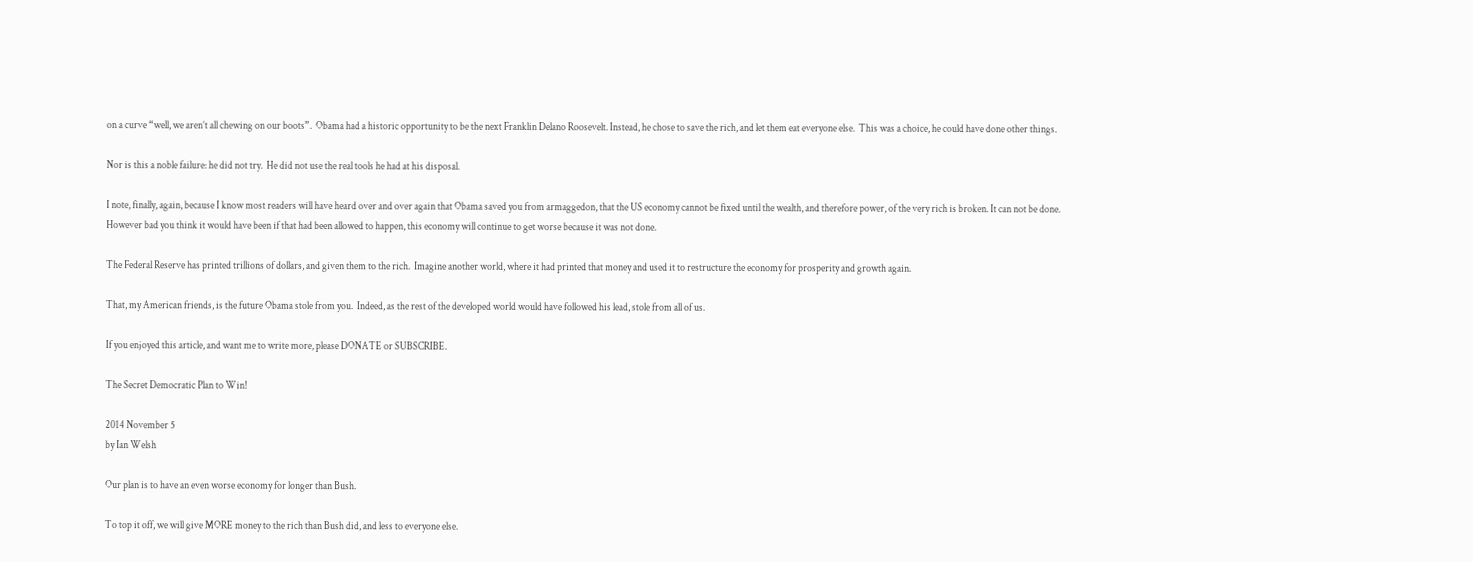on a curve “well, we aren’t all chewing on our boots”.  Obama had a historic opportunity to be the next Franklin Delano Roosevelt. Instead, he chose to save the rich, and let them eat everyone else.  This was a choice, he could have done other things.

Nor is this a noble failure: he did not try.  He did not use the real tools he had at his disposal.

I note, finally, again, because I know most readers will have heard over and over again that Obama saved you from armaggedon, that the US economy cannot be fixed until the wealth, and therefore power, of the very rich is broken. It can not be done.  However bad you think it would have been if that had been allowed to happen, this economy will continue to get worse because it was not done.

The Federal Reserve has printed trillions of dollars, and given them to the rich.  Imagine another world, where it had printed that money and used it to restructure the economy for prosperity and growth again.

That, my American friends, is the future Obama stole from you.  Indeed, as the rest of the developed world would have followed his lead, stole from all of us.

If you enjoyed this article, and want me to write more, please DONATE or SUBSCRIBE.

The Secret Democratic Plan to Win!

2014 November 5
by Ian Welsh

Our plan is to have an even worse economy for longer than Bush.

To top it off, we will give MORE money to the rich than Bush did, and less to everyone else.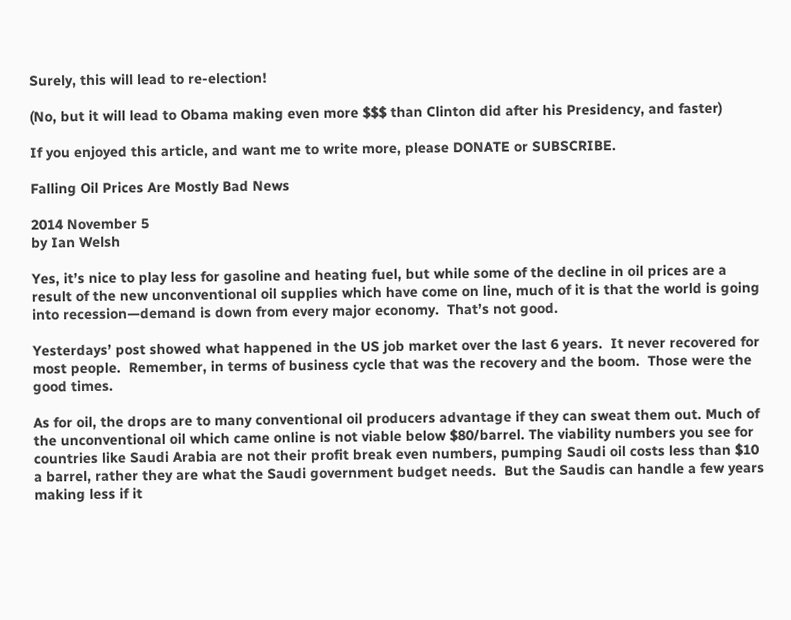Surely, this will lead to re-election!

(No, but it will lead to Obama making even more $$$ than Clinton did after his Presidency, and faster)

If you enjoyed this article, and want me to write more, please DONATE or SUBSCRIBE.

Falling Oil Prices Are Mostly Bad News

2014 November 5
by Ian Welsh

Yes, it’s nice to play less for gasoline and heating fuel, but while some of the decline in oil prices are a result of the new unconventional oil supplies which have come on line, much of it is that the world is going into recession—demand is down from every major economy.  That’s not good.

Yesterdays’ post showed what happened in the US job market over the last 6 years.  It never recovered for most people.  Remember, in terms of business cycle that was the recovery and the boom.  Those were the good times.

As for oil, the drops are to many conventional oil producers advantage if they can sweat them out. Much of the unconventional oil which came online is not viable below $80/barrel. The viability numbers you see for countries like Saudi Arabia are not their profit break even numbers, pumping Saudi oil costs less than $10 a barrel, rather they are what the Saudi government budget needs.  But the Saudis can handle a few years making less if it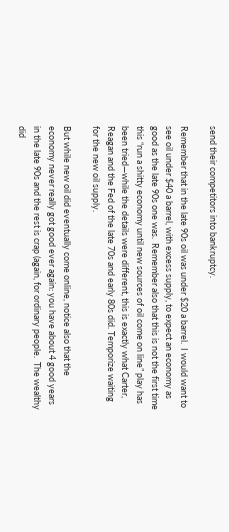send their competitors into bankruptcy.

Remember that in the late 90s oil was under $20 a barrel.  I would want to see oil under $40 a barrel, with excess supply, to expect an economy as good as the late 90s one was.  Remember also that this is not the first time this “run a shitty economy until new sources of oil come on line” play has been tried—while the details were different, this is exactly what Carter, Reagan and the Fed of the late 70s and early 80s did. Temporize waiting for the new oil supply.

But while new oil did eventually come online, notice also that the economy never really got good ever again: you have about 4 good years in the late 90s and the rest is crap (again, for ordinary people.  The wealthy did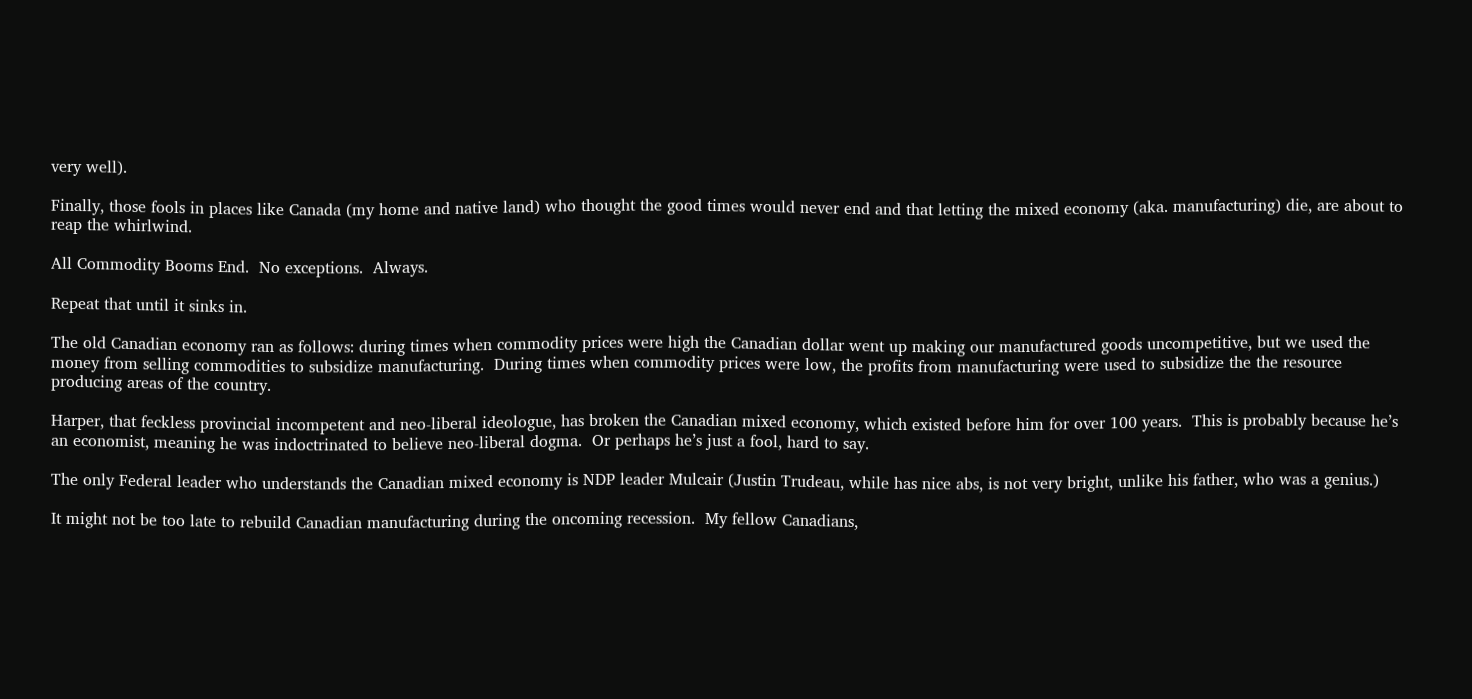very well).

Finally, those fools in places like Canada (my home and native land) who thought the good times would never end and that letting the mixed economy (aka. manufacturing) die, are about to reap the whirlwind.

All Commodity Booms End.  No exceptions.  Always.

Repeat that until it sinks in.

The old Canadian economy ran as follows: during times when commodity prices were high the Canadian dollar went up making our manufactured goods uncompetitive, but we used the money from selling commodities to subsidize manufacturing.  During times when commodity prices were low, the profits from manufacturing were used to subsidize the the resource producing areas of the country.

Harper, that feckless provincial incompetent and neo-liberal ideologue, has broken the Canadian mixed economy, which existed before him for over 100 years.  This is probably because he’s an economist, meaning he was indoctrinated to believe neo-liberal dogma.  Or perhaps he’s just a fool, hard to say.

The only Federal leader who understands the Canadian mixed economy is NDP leader Mulcair (Justin Trudeau, while has nice abs, is not very bright, unlike his father, who was a genius.)

It might not be too late to rebuild Canadian manufacturing during the oncoming recession.  My fellow Canadians,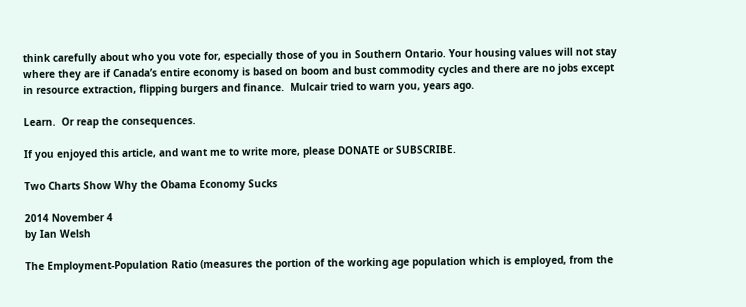think carefully about who you vote for, especially those of you in Southern Ontario. Your housing values will not stay where they are if Canada’s entire economy is based on boom and bust commodity cycles and there are no jobs except in resource extraction, flipping burgers and finance.  Mulcair tried to warn you, years ago.

Learn.  Or reap the consequences.

If you enjoyed this article, and want me to write more, please DONATE or SUBSCRIBE.

Two Charts Show Why the Obama Economy Sucks

2014 November 4
by Ian Welsh

The Employment-Population Ratio (measures the portion of the working age population which is employed, from the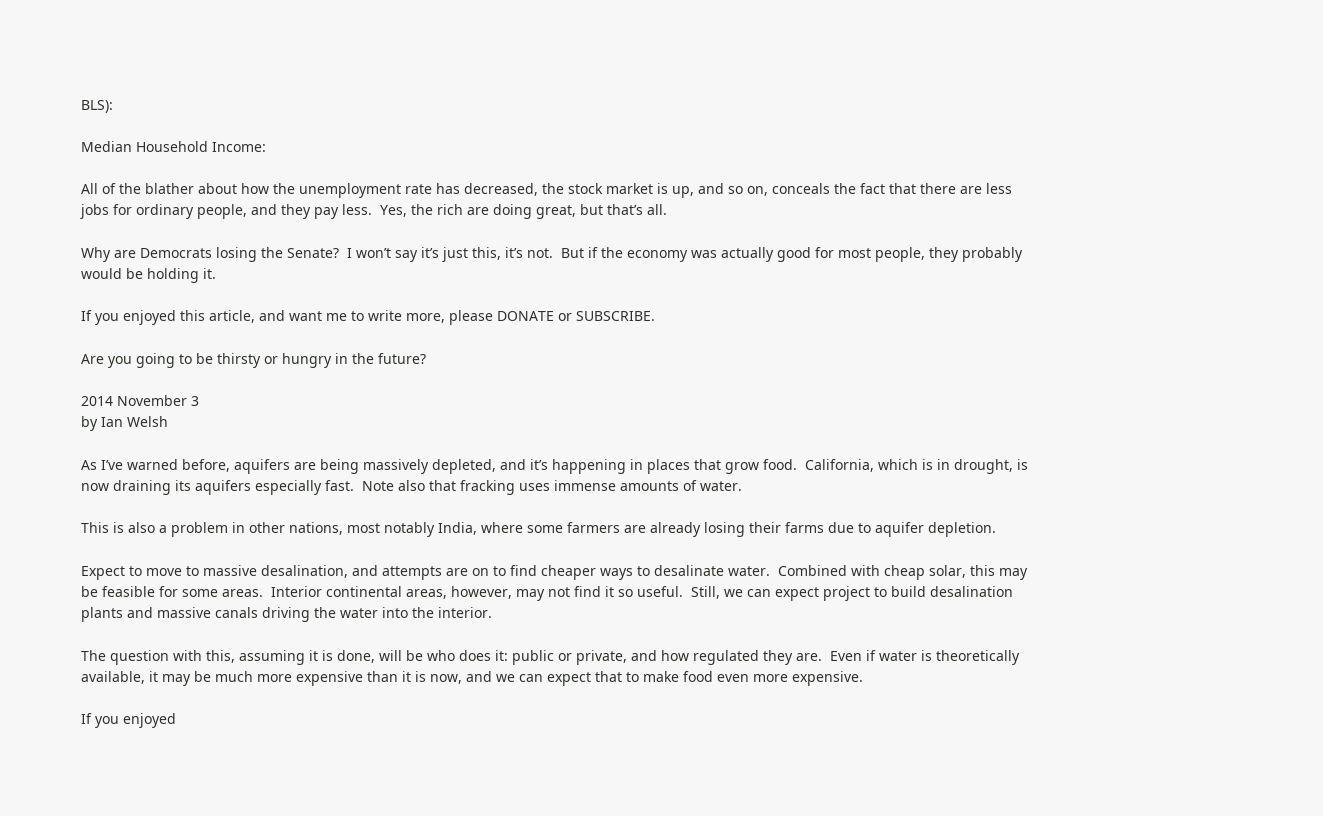BLS):

Median Household Income:

All of the blather about how the unemployment rate has decreased, the stock market is up, and so on, conceals the fact that there are less jobs for ordinary people, and they pay less.  Yes, the rich are doing great, but that’s all.

Why are Democrats losing the Senate?  I won’t say it’s just this, it’s not.  But if the economy was actually good for most people, they probably would be holding it.

If you enjoyed this article, and want me to write more, please DONATE or SUBSCRIBE.

Are you going to be thirsty or hungry in the future?

2014 November 3
by Ian Welsh

As I’ve warned before, aquifers are being massively depleted, and it’s happening in places that grow food.  California, which is in drought, is now draining its aquifers especially fast.  Note also that fracking uses immense amounts of water.

This is also a problem in other nations, most notably India, where some farmers are already losing their farms due to aquifer depletion.

Expect to move to massive desalination, and attempts are on to find cheaper ways to desalinate water.  Combined with cheap solar, this may be feasible for some areas.  Interior continental areas, however, may not find it so useful.  Still, we can expect project to build desalination plants and massive canals driving the water into the interior.

The question with this, assuming it is done, will be who does it: public or private, and how regulated they are.  Even if water is theoretically available, it may be much more expensive than it is now, and we can expect that to make food even more expensive.

If you enjoyed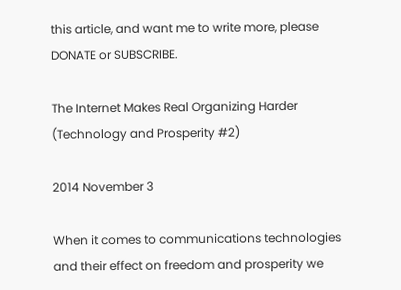this article, and want me to write more, please DONATE or SUBSCRIBE.

The Internet Makes Real Organizing Harder (Technology and Prosperity #2)

2014 November 3

When it comes to communications technologies and their effect on freedom and prosperity we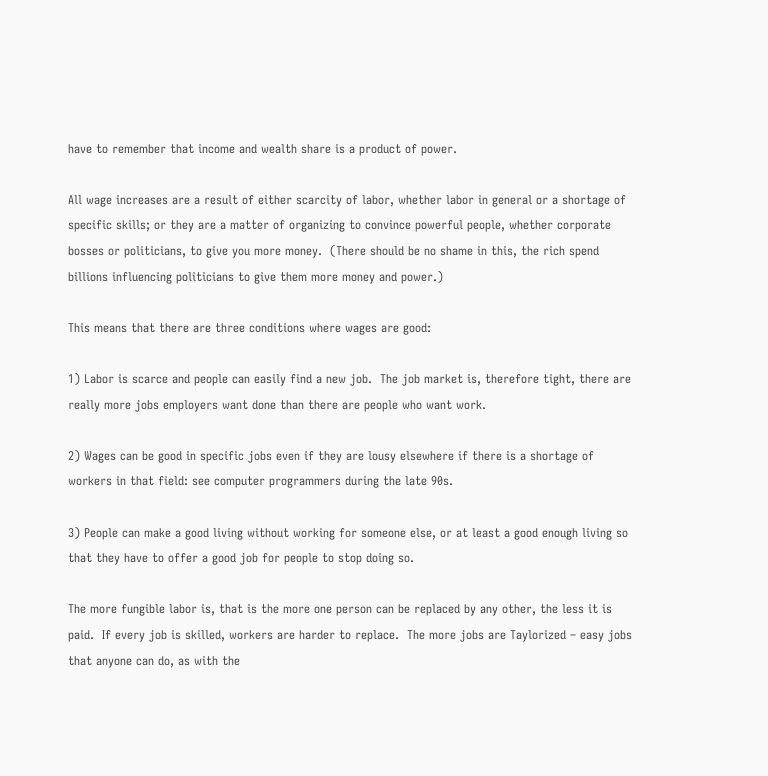have to remember that income and wealth share is a product of power.

All wage increases are a result of either scarcity of labor, whether labor in general or a shortage of specific skills; or they are a matter of organizing to convince powerful people, whether corporate bosses or politicians, to give you more money.  (There should be no shame in this, the rich spend billions influencing politicians to give them more money and power.)

This means that there are three conditions where wages are good:

1) Labor is scarce and people can easily find a new job.  The job market is, therefore tight, there are really more jobs employers want done than there are people who want work.

2) Wages can be good in specific jobs even if they are lousy elsewhere if there is a shortage of workers in that field: see computer programmers during the late 90s.

3) People can make a good living without working for someone else, or at least a good enough living so that they have to offer a good job for people to stop doing so.

The more fungible labor is, that is the more one person can be replaced by any other, the less it is paid.  If every job is skilled, workers are harder to replace.  The more jobs are Taylorized – easy jobs that anyone can do, as with the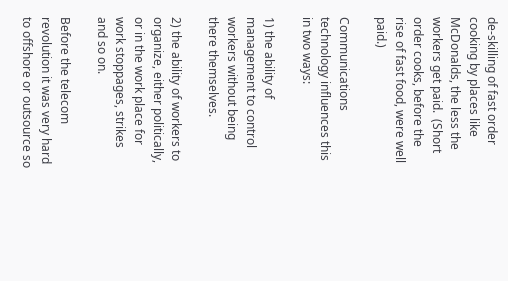de-skilling of fast order cooking by places like McDonalds, the less the workers get paid.  (Short order cooks, before the rise of fast food, were well paid.)

Communications technology influences this in two ways:

1) the ability of management to control workers without being there themselves.

2) the ability of workers to organize, either politically, or in the work place for work stoppages, strikes and so on.

Before the telecom revolution it was very hard to offshore or outsource so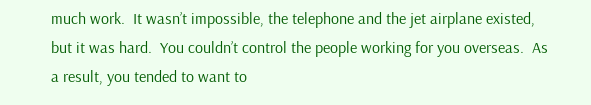much work.  It wasn’t impossible, the telephone and the jet airplane existed, but it was hard.  You couldn’t control the people working for you overseas.  As a result, you tended to want to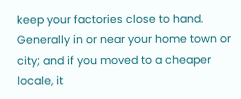keep your factories close to hand.  Generally in or near your home town or city; and if you moved to a cheaper locale, it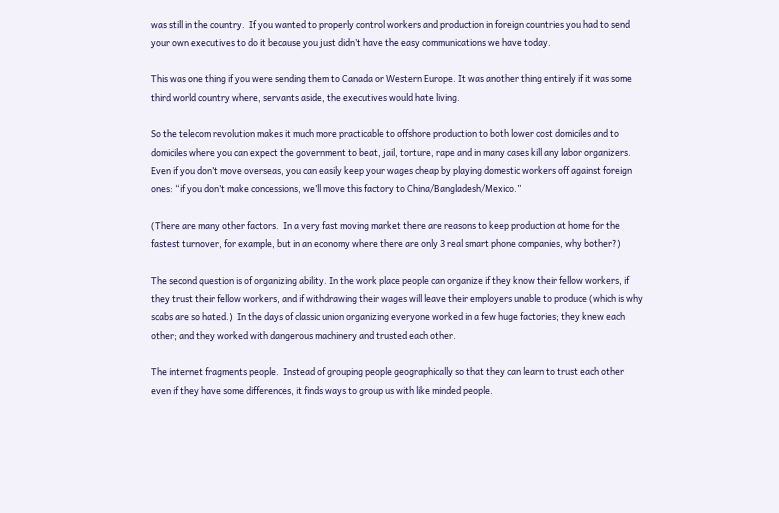was still in the country.  If you wanted to properly control workers and production in foreign countries you had to send your own executives to do it because you just didn’t have the easy communications we have today.

This was one thing if you were sending them to Canada or Western Europe. It was another thing entirely if it was some third world country where, servants aside, the executives would hate living.

So the telecom revolution makes it much more practicable to offshore production to both lower cost domiciles and to domiciles where you can expect the government to beat, jail, torture, rape and in many cases kill any labor organizers.  Even if you don’t move overseas, you can easily keep your wages cheap by playing domestic workers off against foreign ones: “if you don’t make concessions, we’ll move this factory to China/Bangladesh/Mexico.”

(There are many other factors.  In a very fast moving market there are reasons to keep production at home for the fastest turnover, for example, but in an economy where there are only 3 real smart phone companies, why bother?)

The second question is of organizing ability. In the work place people can organize if they know their fellow workers, if they trust their fellow workers, and if withdrawing their wages will leave their employers unable to produce (which is why scabs are so hated.)  In the days of classic union organizing everyone worked in a few huge factories; they knew each other; and they worked with dangerous machinery and trusted each other.

The internet fragments people.  Instead of grouping people geographically so that they can learn to trust each other even if they have some differences, it finds ways to group us with like minded people.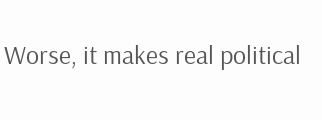Worse, it makes real political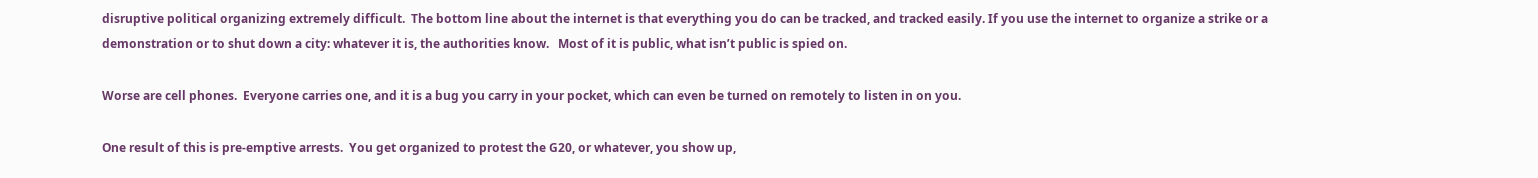disruptive political organizing extremely difficult.  The bottom line about the internet is that everything you do can be tracked, and tracked easily. If you use the internet to organize a strike or a demonstration or to shut down a city: whatever it is, the authorities know.   Most of it is public, what isn’t public is spied on.

Worse are cell phones.  Everyone carries one, and it is a bug you carry in your pocket, which can even be turned on remotely to listen in on you.

One result of this is pre-emptive arrests.  You get organized to protest the G20, or whatever, you show up,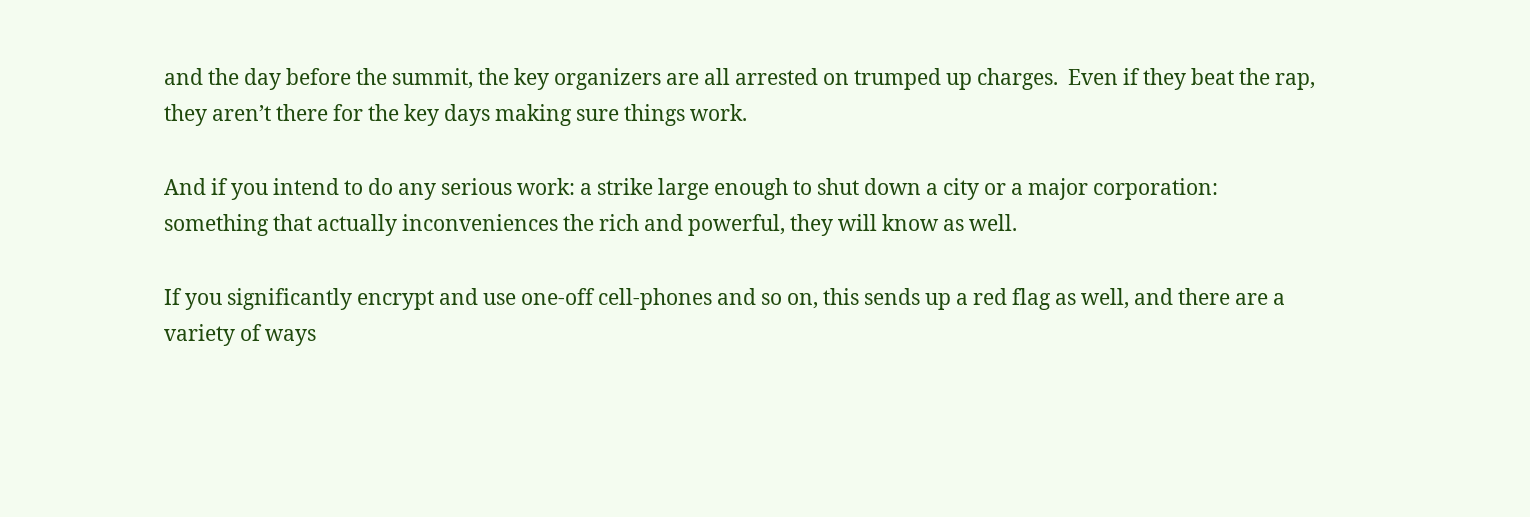and the day before the summit, the key organizers are all arrested on trumped up charges.  Even if they beat the rap, they aren’t there for the key days making sure things work.

And if you intend to do any serious work: a strike large enough to shut down a city or a major corporation: something that actually inconveniences the rich and powerful, they will know as well.

If you significantly encrypt and use one-off cell-phones and so on, this sends up a red flag as well, and there are a variety of ways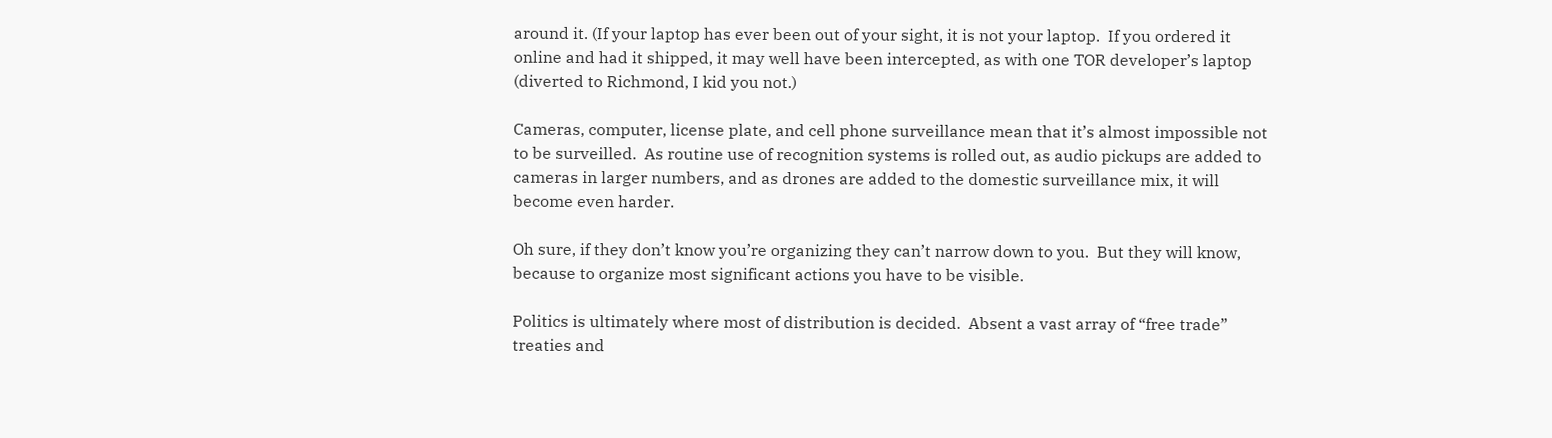around it. (If your laptop has ever been out of your sight, it is not your laptop.  If you ordered it online and had it shipped, it may well have been intercepted, as with one TOR developer’s laptop (diverted to Richmond, I kid you not.)

Cameras, computer, license plate, and cell phone surveillance mean that it’s almost impossible not to be surveilled.  As routine use of recognition systems is rolled out, as audio pickups are added to cameras in larger numbers, and as drones are added to the domestic surveillance mix, it will become even harder.

Oh sure, if they don’t know you’re organizing they can’t narrow down to you.  But they will know, because to organize most significant actions you have to be visible.

Politics is ultimately where most of distribution is decided.  Absent a vast array of “free trade” treaties and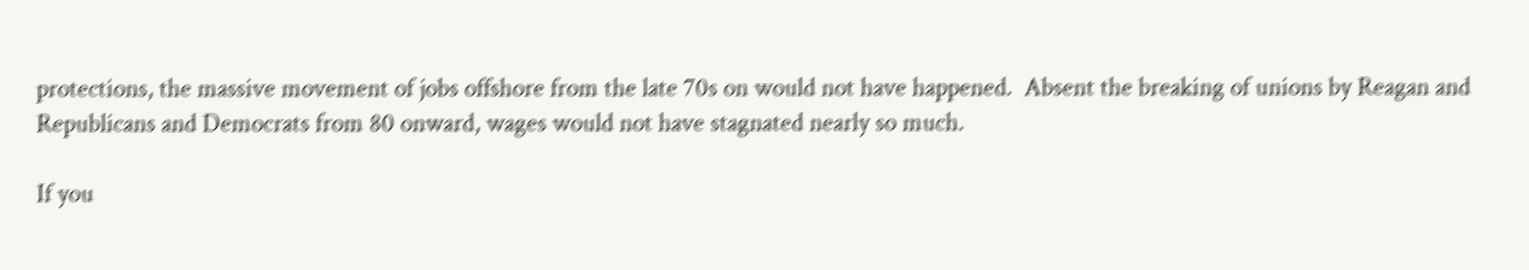protections, the massive movement of jobs offshore from the late 70s on would not have happened.  Absent the breaking of unions by Reagan and Republicans and Democrats from 80 onward, wages would not have stagnated nearly so much.

If you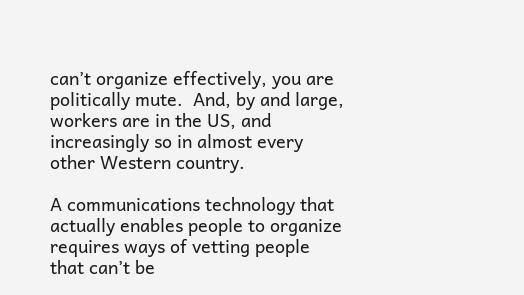can’t organize effectively, you are politically mute.  And, by and large, workers are in the US, and increasingly so in almost every other Western country.

A communications technology that actually enables people to organize requires ways of vetting people that can’t be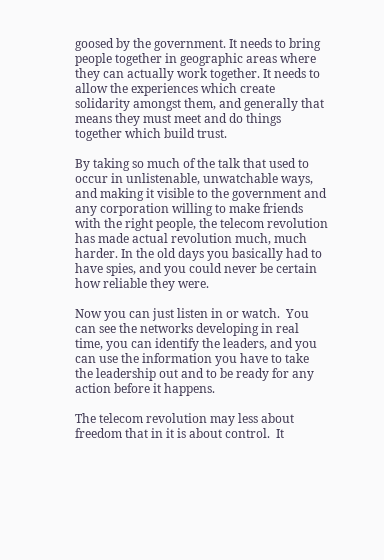goosed by the government. It needs to bring people together in geographic areas where they can actually work together. It needs to allow the experiences which create solidarity amongst them, and generally that means they must meet and do things together which build trust.

By taking so much of the talk that used to occur in unlistenable, unwatchable ways, and making it visible to the government and any corporation willing to make friends with the right people, the telecom revolution has made actual revolution much, much harder. In the old days you basically had to have spies, and you could never be certain how reliable they were.

Now you can just listen in or watch.  You can see the networks developing in real time, you can identify the leaders, and you can use the information you have to take the leadership out and to be ready for any action before it happens.

The telecom revolution may less about freedom that in it is about control.  It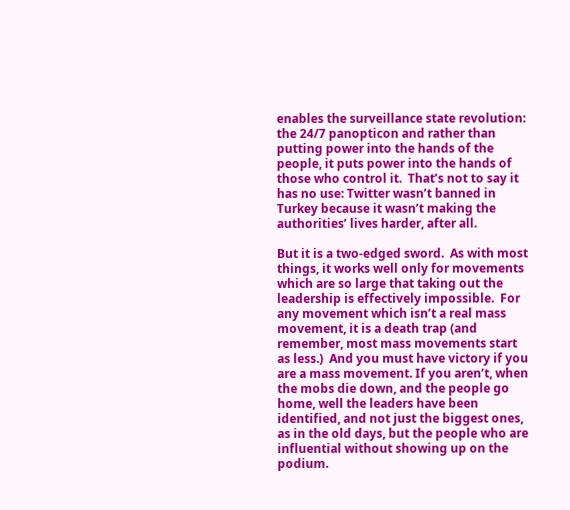enables the surveillance state revolution: the 24/7 panopticon and rather than putting power into the hands of the people, it puts power into the hands of those who control it.  That’s not to say it has no use: Twitter wasn’t banned in Turkey because it wasn’t making the authorities’ lives harder, after all.

But it is a two-edged sword.  As with most things, it works well only for movements which are so large that taking out the leadership is effectively impossible.  For any movement which isn’t a real mass movement, it is a death trap (and remember, most mass movements start as less.)  And you must have victory if you are a mass movement. If you aren’t, when the mobs die down, and the people go home, well the leaders have been identified, and not just the biggest ones, as in the old days, but the people who are influential without showing up on the podium.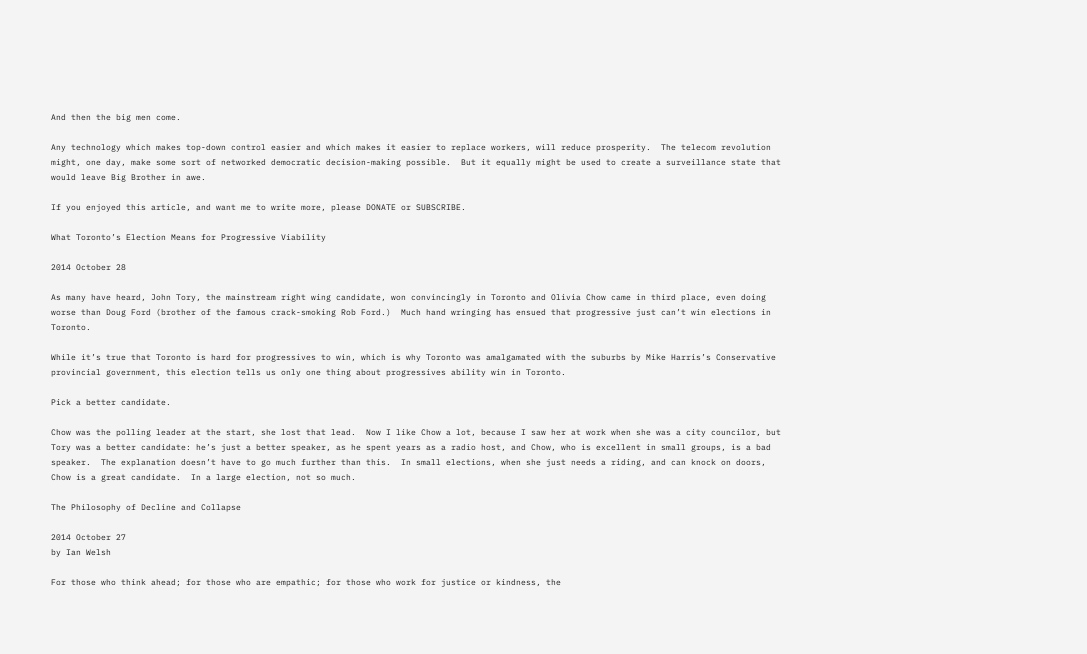And then the big men come.

Any technology which makes top-down control easier and which makes it easier to replace workers, will reduce prosperity.  The telecom revolution might, one day, make some sort of networked democratic decision-making possible.  But it equally might be used to create a surveillance state that would leave Big Brother in awe.

If you enjoyed this article, and want me to write more, please DONATE or SUBSCRIBE.

What Toronto’s Election Means for Progressive Viability

2014 October 28

As many have heard, John Tory, the mainstream right wing candidate, won convincingly in Toronto and Olivia Chow came in third place, even doing worse than Doug Ford (brother of the famous crack-smoking Rob Ford.)  Much hand wringing has ensued that progressive just can’t win elections in Toronto.

While it’s true that Toronto is hard for progressives to win, which is why Toronto was amalgamated with the suburbs by Mike Harris’s Conservative provincial government, this election tells us only one thing about progressives ability win in Toronto.

Pick a better candidate.

Chow was the polling leader at the start, she lost that lead.  Now I like Chow a lot, because I saw her at work when she was a city councilor, but Tory was a better candidate: he’s just a better speaker, as he spent years as a radio host, and Chow, who is excellent in small groups, is a bad speaker.  The explanation doesn’t have to go much further than this.  In small elections, when she just needs a riding, and can knock on doors, Chow is a great candidate.  In a large election, not so much.

The Philosophy of Decline and Collapse

2014 October 27
by Ian Welsh

For those who think ahead; for those who are empathic; for those who work for justice or kindness, the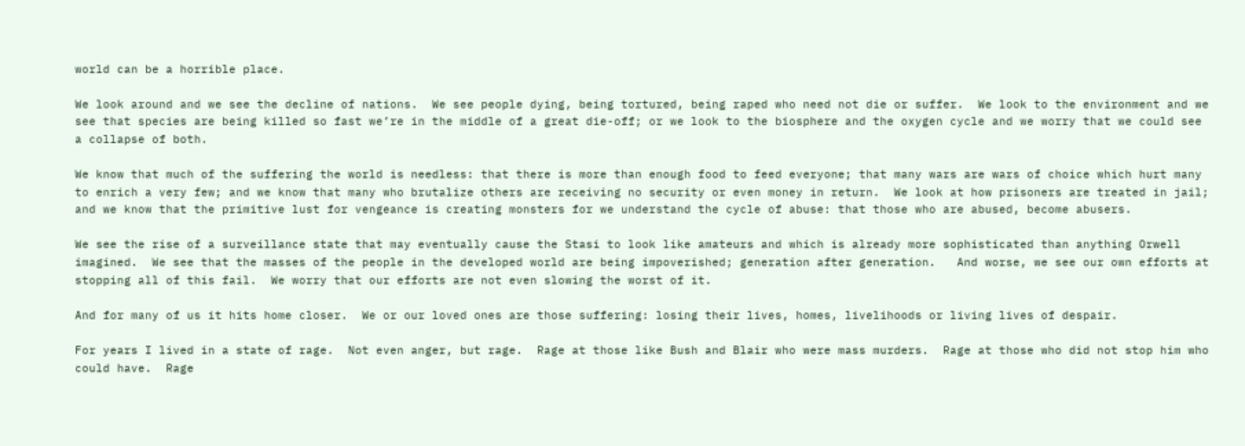world can be a horrible place.

We look around and we see the decline of nations.  We see people dying, being tortured, being raped who need not die or suffer.  We look to the environment and we see that species are being killed so fast we’re in the middle of a great die-off; or we look to the biosphere and the oxygen cycle and we worry that we could see a collapse of both.

We know that much of the suffering the world is needless: that there is more than enough food to feed everyone; that many wars are wars of choice which hurt many to enrich a very few; and we know that many who brutalize others are receiving no security or even money in return.  We look at how prisoners are treated in jail; and we know that the primitive lust for vengeance is creating monsters for we understand the cycle of abuse: that those who are abused, become abusers.

We see the rise of a surveillance state that may eventually cause the Stasi to look like amateurs and which is already more sophisticated than anything Orwell imagined.  We see that the masses of the people in the developed world are being impoverished; generation after generation.   And worse, we see our own efforts at stopping all of this fail.  We worry that our efforts are not even slowing the worst of it.

And for many of us it hits home closer.  We or our loved ones are those suffering: losing their lives, homes, livelihoods or living lives of despair.

For years I lived in a state of rage.  Not even anger, but rage.  Rage at those like Bush and Blair who were mass murders.  Rage at those who did not stop him who could have.  Rage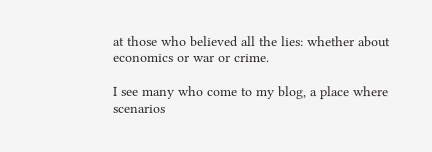at those who believed all the lies: whether about economics or war or crime.

I see many who come to my blog, a place where scenarios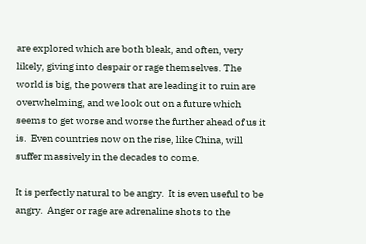are explored which are both bleak, and often, very likely, giving into despair or rage themselves. The world is big, the powers that are leading it to ruin are overwhelming, and we look out on a future which seems to get worse and worse the further ahead of us it is.  Even countries now on the rise, like China, will suffer massively in the decades to come.

It is perfectly natural to be angry.  It is even useful to be angry.  Anger or rage are adrenaline shots to the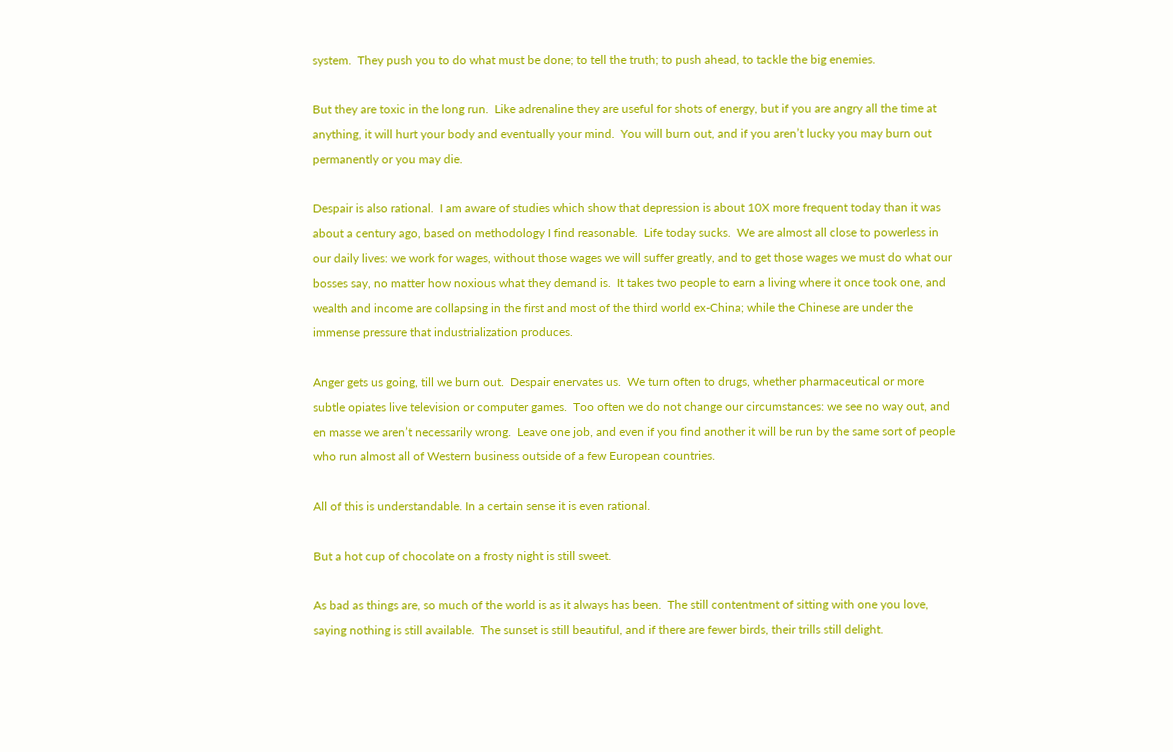system.  They push you to do what must be done; to tell the truth; to push ahead, to tackle the big enemies.

But they are toxic in the long run.  Like adrenaline they are useful for shots of energy, but if you are angry all the time at anything, it will hurt your body and eventually your mind.  You will burn out, and if you aren’t lucky you may burn out permanently or you may die.

Despair is also rational.  I am aware of studies which show that depression is about 10X more frequent today than it was about a century ago, based on methodology I find reasonable.  Life today sucks.  We are almost all close to powerless in our daily lives: we work for wages, without those wages we will suffer greatly, and to get those wages we must do what our bosses say, no matter how noxious what they demand is.  It takes two people to earn a living where it once took one, and wealth and income are collapsing in the first and most of the third world ex-China; while the Chinese are under the immense pressure that industrialization produces.

Anger gets us going, till we burn out.  Despair enervates us.  We turn often to drugs, whether pharmaceutical or more subtle opiates live television or computer games.  Too often we do not change our circumstances: we see no way out, and en masse we aren’t necessarily wrong.  Leave one job, and even if you find another it will be run by the same sort of people who run almost all of Western business outside of a few European countries.

All of this is understandable. In a certain sense it is even rational.

But a hot cup of chocolate on a frosty night is still sweet.

As bad as things are, so much of the world is as it always has been.  The still contentment of sitting with one you love, saying nothing is still available.  The sunset is still beautiful, and if there are fewer birds, their trills still delight.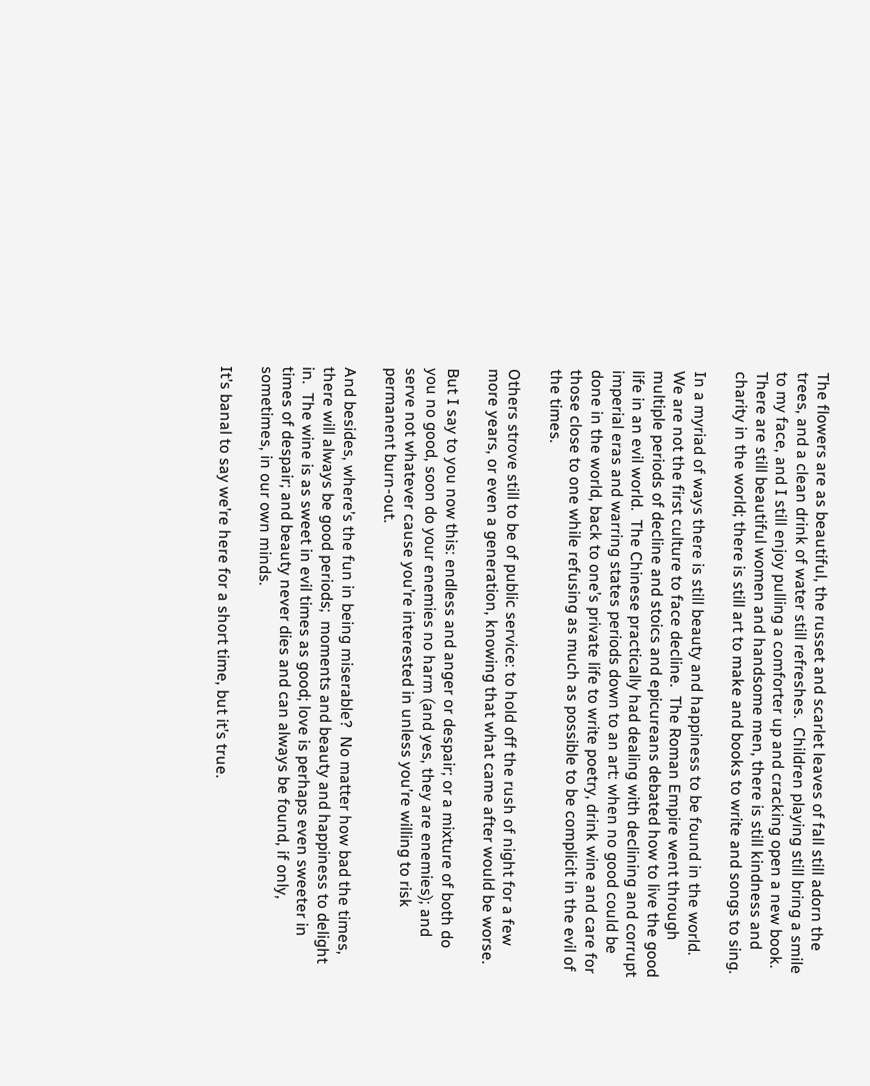The flowers are as beautiful, the russet and scarlet leaves of fall still adorn the trees, and a clean drink of water still refreshes.  Children playing still bring a smile to my face, and I still enjoy pulling a comforter up and cracking open a new book.  There are still beautiful women and handsome men, there is still kindness and charity in the world; there is still art to make and books to write and songs to sing.

In a myriad of ways there is still beauty and happiness to be found in the world.  We are not the first culture to face decline.  The Roman Empire went through multiple periods of decline and stoics and epicureans debated how to live the good life in an evil world.  The Chinese practically had dealing with declining and corrupt imperial eras and warring states periods down to an art: when no good could be done in the world, back to one’s private life to write poetry, drink wine and care for those close to one while refusing as much as possible to be complicit in the evil of the times.

Others strove still to be of public service: to hold off the rush of night for a few more years, or even a generation, knowing that what came after would be worse.

But I say to you now this: endless and anger or despair; or a mixture of both do you no good, soon do your enemies no harm (and yes, they are enemies); and serve not whatever cause you’re interested in unless you’re willing to risk permanent burn-out.

And besides, where’s the fun in being miserable?  No matter how bad the times, there will always be good periods;  moments and beauty and happiness to delight in.  The wine is as sweet in evil times as good; love is perhaps even sweeter in times of despair; and beauty never dies and can always be found, if only, sometimes, in our own minds.

It’s banal to say we’re here for a short time, but it’s true.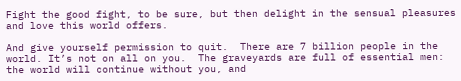Fight the good fight, to be sure, but then delight in the sensual pleasures and love this world offers.

And give yourself permission to quit.  There are 7 billion people in the world. It’s not on all on you.  The graveyards are full of essential men: the world will continue without you, and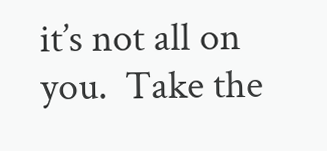it’s not all on you.  Take the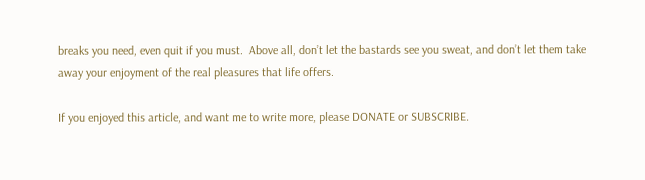breaks you need, even quit if you must.  Above all, don’t let the bastards see you sweat, and don’t let them take away your enjoyment of the real pleasures that life offers.

If you enjoyed this article, and want me to write more, please DONATE or SUBSCRIBE.